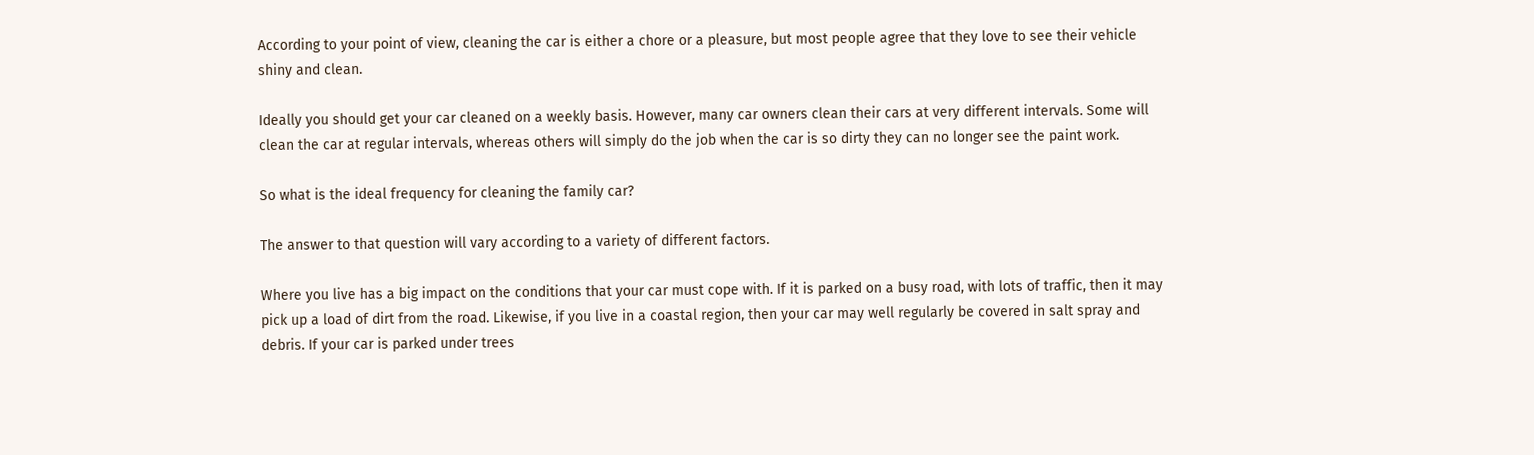According to your point of view, cleaning the car is either a chore or a pleasure, but most people agree that they love to see their vehicle shiny and clean.

Ideally you should get your car cleaned on a weekly basis. However, many car owners clean their cars at very different intervals. Some will clean the car at regular intervals, whereas others will simply do the job when the car is so dirty they can no longer see the paint work.

So what is the ideal frequency for cleaning the family car?

The answer to that question will vary according to a variety of different factors.

Where you live has a big impact on the conditions that your car must cope with. If it is parked on a busy road, with lots of traffic, then it may pick up a load of dirt from the road. Likewise, if you live in a coastal region, then your car may well regularly be covered in salt spray and debris. If your car is parked under trees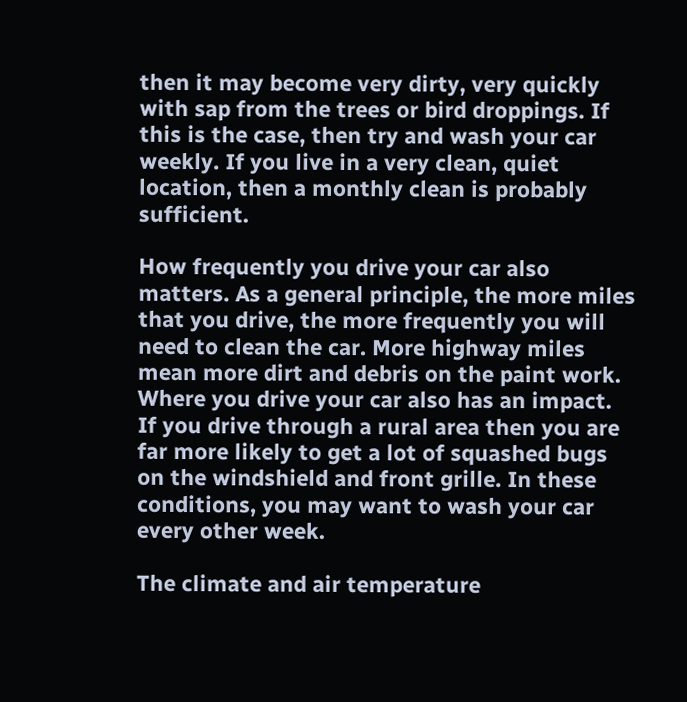then it may become very dirty, very quickly with sap from the trees or bird droppings. If this is the case, then try and wash your car weekly. If you live in a very clean, quiet location, then a monthly clean is probably sufficient.

How frequently you drive your car also matters. As a general principle, the more miles that you drive, the more frequently you will need to clean the car. More highway miles mean more dirt and debris on the paint work. Where you drive your car also has an impact. If you drive through a rural area then you are far more likely to get a lot of squashed bugs on the windshield and front grille. In these conditions, you may want to wash your car every other week.

The climate and air temperature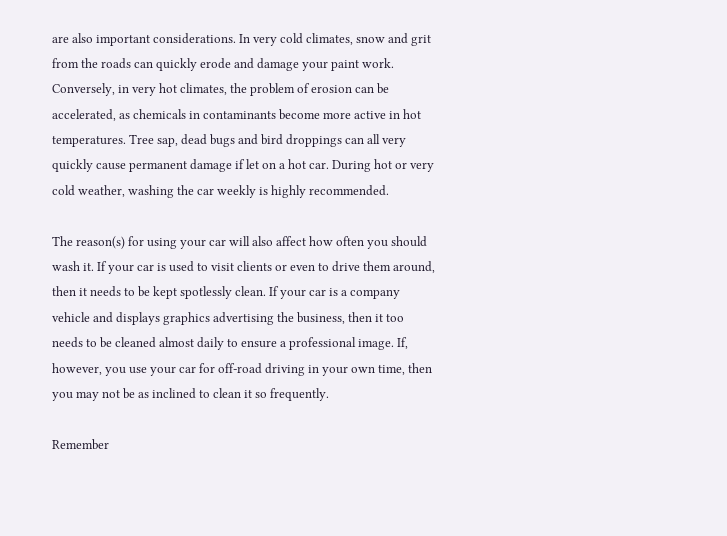are also important considerations. In very cold climates, snow and grit from the roads can quickly erode and damage your paint work. Conversely, in very hot climates, the problem of erosion can be accelerated, as chemicals in contaminants become more active in hot temperatures. Tree sap, dead bugs and bird droppings can all very quickly cause permanent damage if let on a hot car. During hot or very cold weather, washing the car weekly is highly recommended.

The reason(s) for using your car will also affect how often you should wash it. If your car is used to visit clients or even to drive them around, then it needs to be kept spotlessly clean. If your car is a company vehicle and displays graphics advertising the business, then it too needs to be cleaned almost daily to ensure a professional image. If, however, you use your car for off-road driving in your own time, then you may not be as inclined to clean it so frequently.

Remember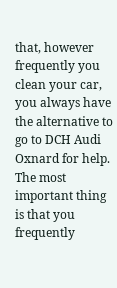that, however frequently you clean your car, you always have the alternative to go to DCH Audi Oxnard for help. The most important thing is that you frequently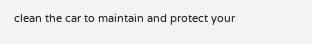clean the car to maintain and protect your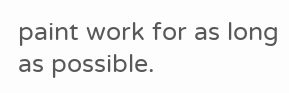paint work for as long as possible.